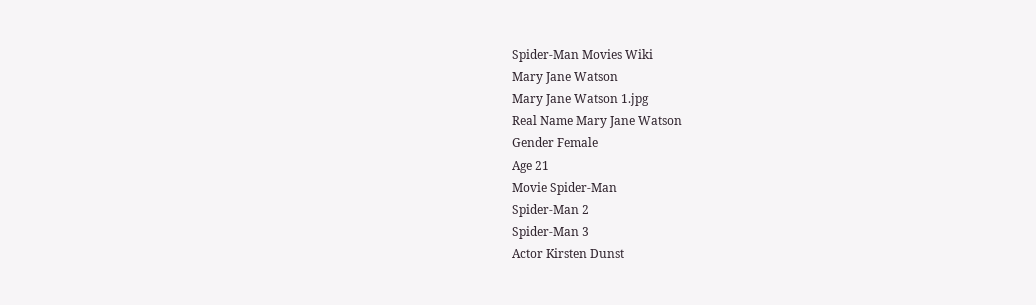Spider-Man Movies Wiki
Mary Jane Watson
Mary Jane Watson 1.jpg
Real Name Mary Jane Watson
Gender Female
Age 21
Movie Spider-Man
Spider-Man 2
Spider-Man 3
Actor Kirsten Dunst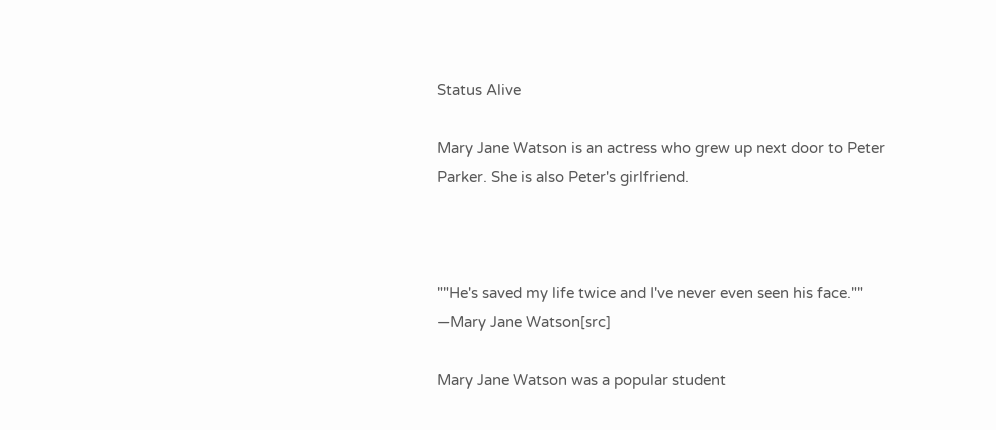Status Alive

Mary Jane Watson is an actress who grew up next door to Peter Parker. She is also Peter's girlfriend.



""He's saved my life twice and I've never even seen his face.""
―Mary Jane Watson[src]

Mary Jane Watson was a popular student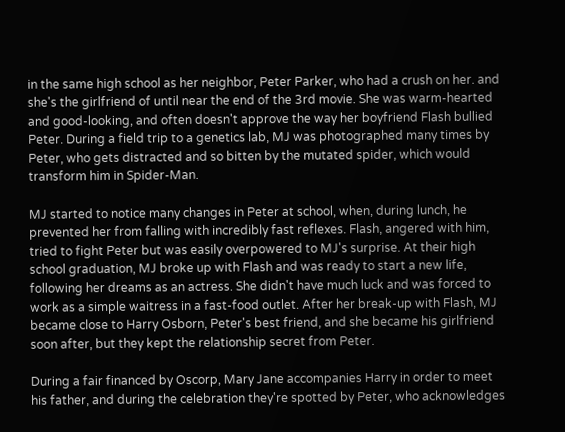in the same high school as her neighbor, Peter Parker, who had a crush on her. and she's the girlfriend of until near the end of the 3rd movie. She was warm-hearted and good-looking, and often doesn't approve the way her boyfriend Flash bullied Peter. During a field trip to a genetics lab, MJ was photographed many times by Peter, who gets distracted and so bitten by the mutated spider, which would transform him in Spider-Man.

MJ started to notice many changes in Peter at school, when, during lunch, he prevented her from falling with incredibly fast reflexes. Flash, angered with him, tried to fight Peter but was easily overpowered to MJ's surprise. At their high school graduation, MJ broke up with Flash and was ready to start a new life, following her dreams as an actress. She didn't have much luck and was forced to work as a simple waitress in a fast-food outlet. After her break-up with Flash, MJ became close to Harry Osborn, Peter's best friend, and she became his girlfriend soon after, but they kept the relationship secret from Peter.

During a fair financed by Oscorp, Mary Jane accompanies Harry in order to meet his father, and during the celebration they're spotted by Peter, who acknowledges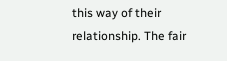this way of their relationship. The fair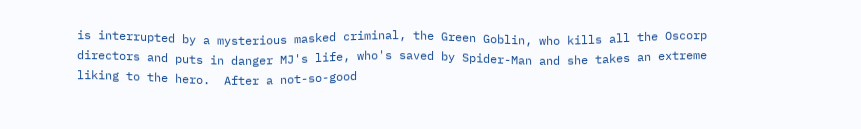is interrupted by a mysterious masked criminal, the Green Goblin, who kills all the Oscorp directors and puts in danger MJ's life, who's saved by Spider-Man and she takes an extreme liking to the hero.  After a not-so-good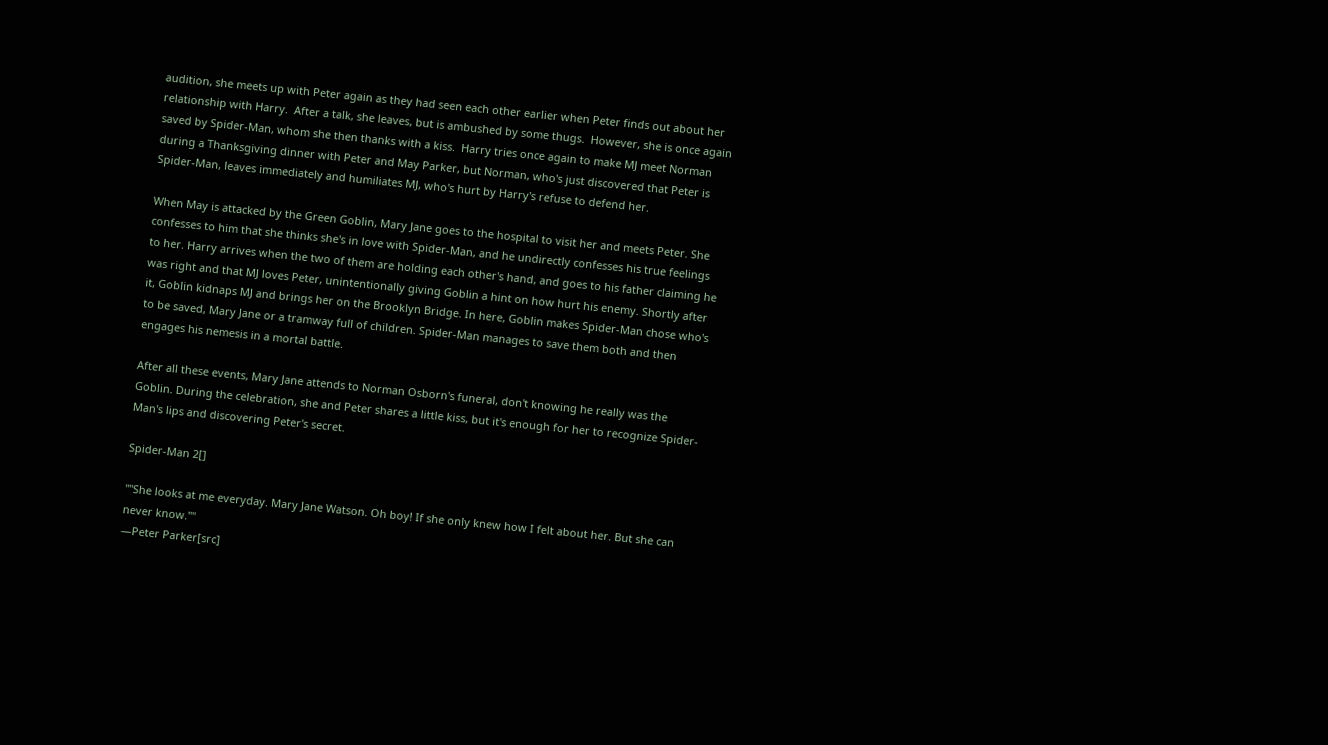audition, she meets up with Peter again as they had seen each other earlier when Peter finds out about her relationship with Harry.  After a talk, she leaves, but is ambushed by some thugs.  However, she is once again saved by Spider-Man, whom she then thanks with a kiss.  Harry tries once again to make MJ meet Norman during a Thanksgiving dinner with Peter and May Parker, but Norman, who's just discovered that Peter is Spider-Man, leaves immediately and humiliates MJ, who's hurt by Harry's refuse to defend her.

When May is attacked by the Green Goblin, Mary Jane goes to the hospital to visit her and meets Peter. She confesses to him that she thinks she's in love with Spider-Man, and he undirectly confesses his true feelings to her. Harry arrives when the two of them are holding each other's hand, and goes to his father claiming he was right and that MJ loves Peter, unintentionally giving Goblin a hint on how hurt his enemy. Shortly after it, Goblin kidnaps MJ and brings her on the Brooklyn Bridge. In here, Goblin makes Spider-Man chose who's to be saved, Mary Jane or a tramway full of children. Spider-Man manages to save them both and then engages his nemesis in a mortal battle.

After all these events, Mary Jane attends to Norman Osborn's funeral, don't knowing he really was the Goblin. During the celebration, she and Peter shares a little kiss, but it's enough for her to recognize Spider-Man's lips and discovering Peter's secret.

Spider-Man 2[]

""She looks at me everyday. Mary Jane Watson. Oh boy! If she only knew how I felt about her. But she can never know.""
―Peter Parker[src]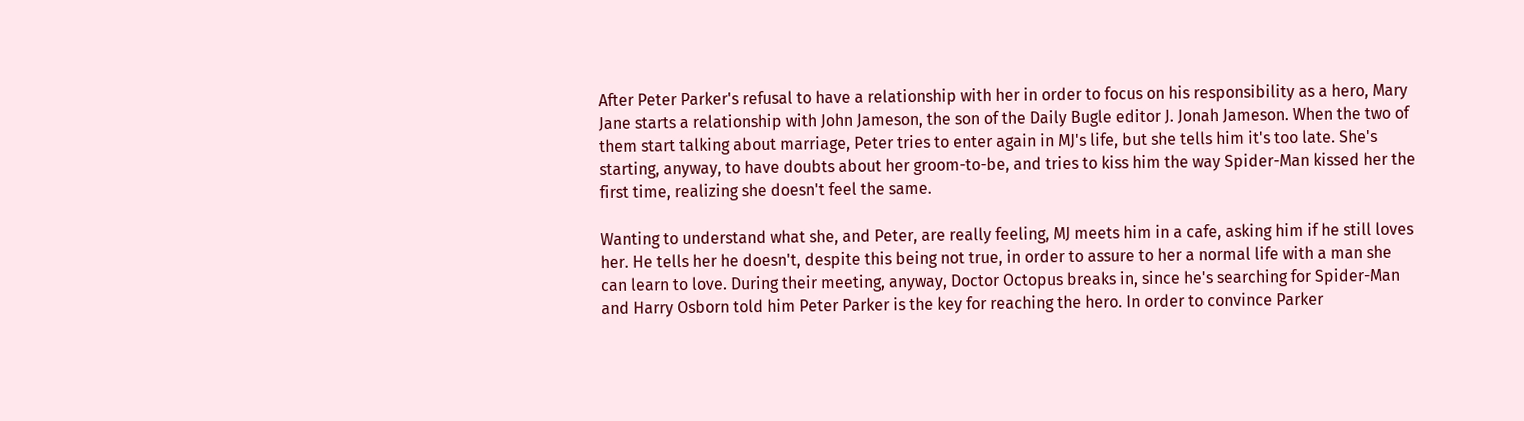After Peter Parker's refusal to have a relationship with her in order to focus on his responsibility as a hero, Mary Jane starts a relationship with John Jameson, the son of the Daily Bugle editor J. Jonah Jameson. When the two of them start talking about marriage, Peter tries to enter again in MJ's life, but she tells him it's too late. She's starting, anyway, to have doubts about her groom-to-be, and tries to kiss him the way Spider-Man kissed her the first time, realizing she doesn't feel the same.

Wanting to understand what she, and Peter, are really feeling, MJ meets him in a cafe, asking him if he still loves her. He tells her he doesn't, despite this being not true, in order to assure to her a normal life with a man she can learn to love. During their meeting, anyway, Doctor Octopus breaks in, since he's searching for Spider-Man and Harry Osborn told him Peter Parker is the key for reaching the hero. In order to convince Parker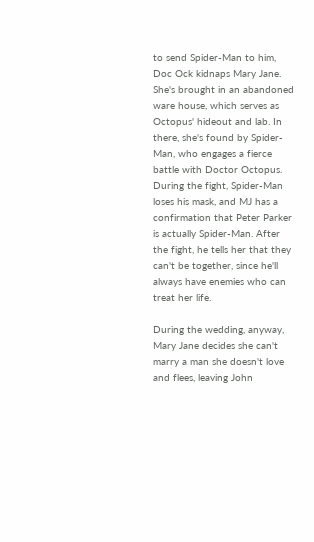to send Spider-Man to him, Doc Ock kidnaps Mary Jane. She's brought in an abandoned ware house, which serves as Octopus' hideout and lab. In there, she's found by Spider-Man, who engages a fierce battle with Doctor Octopus. During the fight, Spider-Man loses his mask, and MJ has a confirmation that Peter Parker is actually Spider-Man. After the fight, he tells her that they can't be together, since he'll always have enemies who can treat her life.

During the wedding, anyway, Mary Jane decides she can't marry a man she doesn't love and flees, leaving John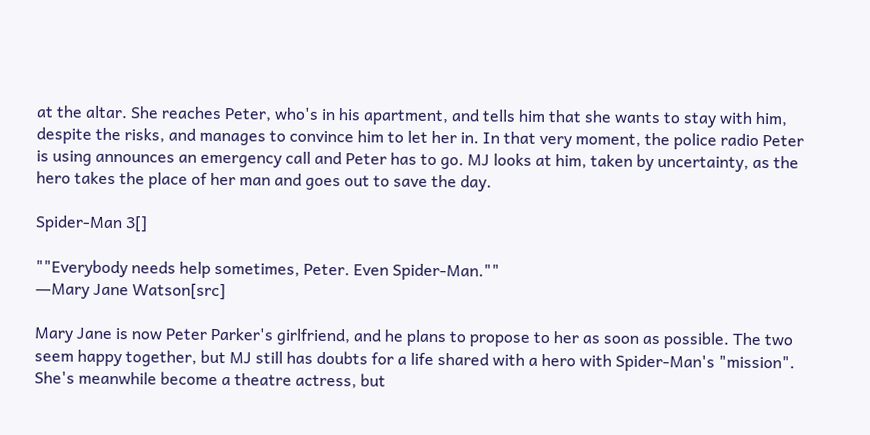at the altar. She reaches Peter, who's in his apartment, and tells him that she wants to stay with him, despite the risks, and manages to convince him to let her in. In that very moment, the police radio Peter is using announces an emergency call and Peter has to go. MJ looks at him, taken by uncertainty, as the hero takes the place of her man and goes out to save the day.

Spider-Man 3[]

""Everybody needs help sometimes, Peter. Even Spider-Man.""
―Mary Jane Watson[src]

Mary Jane is now Peter Parker's girlfriend, and he plans to propose to her as soon as possible. The two seem happy together, but MJ still has doubts for a life shared with a hero with Spider-Man's "mission". She's meanwhile become a theatre actress, but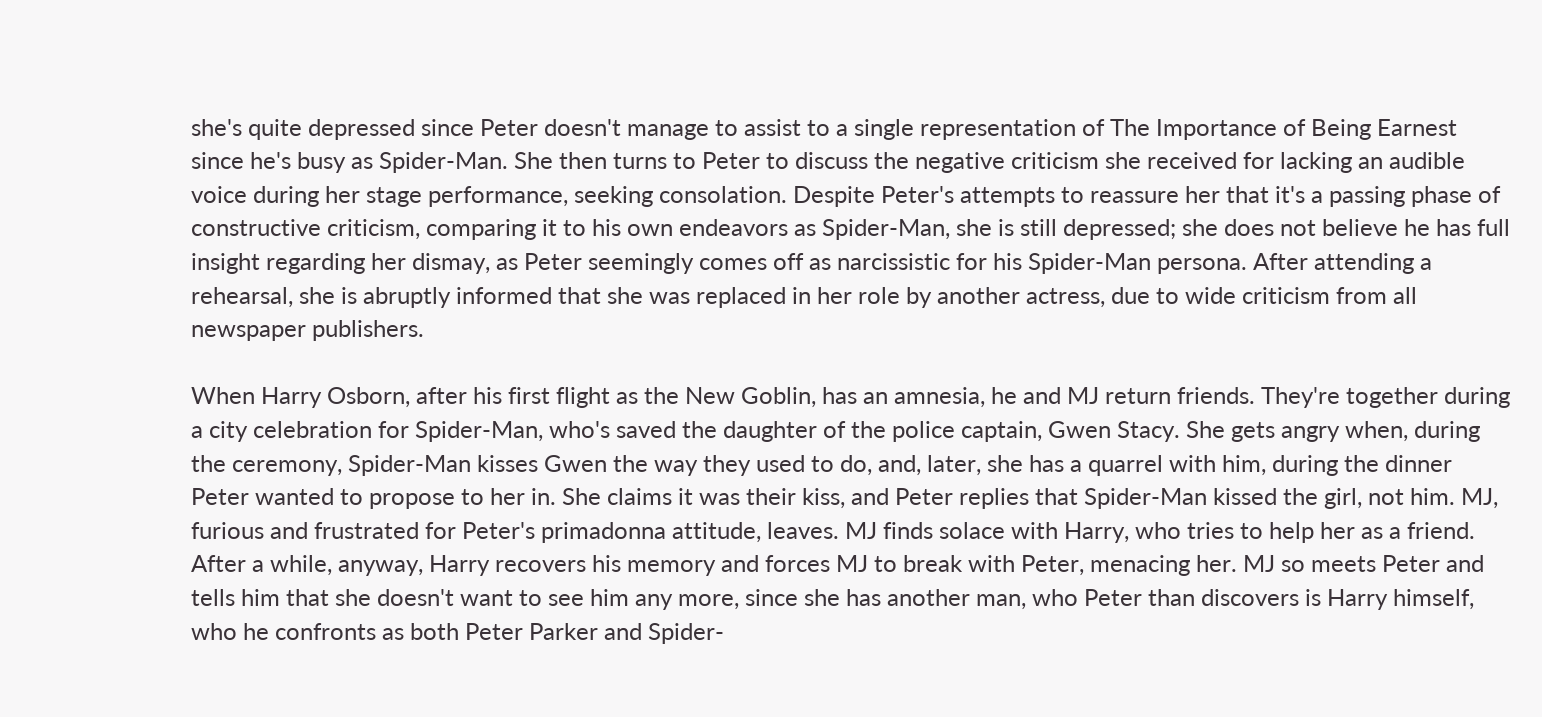she's quite depressed since Peter doesn't manage to assist to a single representation of The Importance of Being Earnest since he's busy as Spider-Man. She then turns to Peter to discuss the negative criticism she received for lacking an audible voice during her stage performance, seeking consolation. Despite Peter's attempts to reassure her that it's a passing phase of constructive criticism, comparing it to his own endeavors as Spider-Man, she is still depressed; she does not believe he has full insight regarding her dismay, as Peter seemingly comes off as narcissistic for his Spider-Man persona. After attending a rehearsal, she is abruptly informed that she was replaced in her role by another actress, due to wide criticism from all newspaper publishers.

When Harry Osborn, after his first flight as the New Goblin, has an amnesia, he and MJ return friends. They're together during a city celebration for Spider-Man, who's saved the daughter of the police captain, Gwen Stacy. She gets angry when, during the ceremony, Spider-Man kisses Gwen the way they used to do, and, later, she has a quarrel with him, during the dinner Peter wanted to propose to her in. She claims it was their kiss, and Peter replies that Spider-Man kissed the girl, not him. MJ, furious and frustrated for Peter's primadonna attitude, leaves. MJ finds solace with Harry, who tries to help her as a friend. After a while, anyway, Harry recovers his memory and forces MJ to break with Peter, menacing her. MJ so meets Peter and tells him that she doesn't want to see him any more, since she has another man, who Peter than discovers is Harry himself, who he confronts as both Peter Parker and Spider-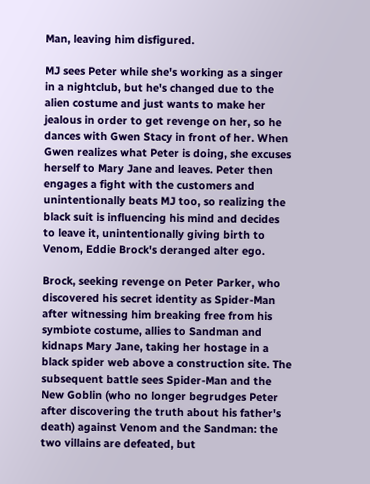Man, leaving him disfigured.

MJ sees Peter while she's working as a singer in a nightclub, but he's changed due to the alien costume and just wants to make her jealous in order to get revenge on her, so he dances with Gwen Stacy in front of her. When Gwen realizes what Peter is doing, she excuses herself to Mary Jane and leaves. Peter then engages a fight with the customers and unintentionally beats MJ too, so realizing the black suit is influencing his mind and decides to leave it, unintentionally giving birth to Venom, Eddie Brock's deranged alter ego.

Brock, seeking revenge on Peter Parker, who discovered his secret identity as Spider-Man after witnessing him breaking free from his symbiote costume, allies to Sandman and kidnaps Mary Jane, taking her hostage in a black spider web above a construction site. The subsequent battle sees Spider-Man and the New Goblin (who no longer begrudges Peter after discovering the truth about his father's death) against Venom and the Sandman: the two villains are defeated, but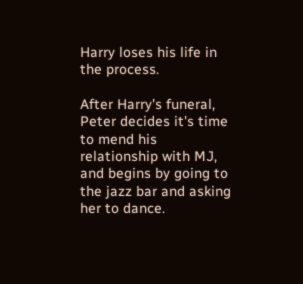Harry loses his life in the process.

After Harry's funeral, Peter decides it's time to mend his relationship with MJ, and begins by going to the jazz bar and asking her to dance.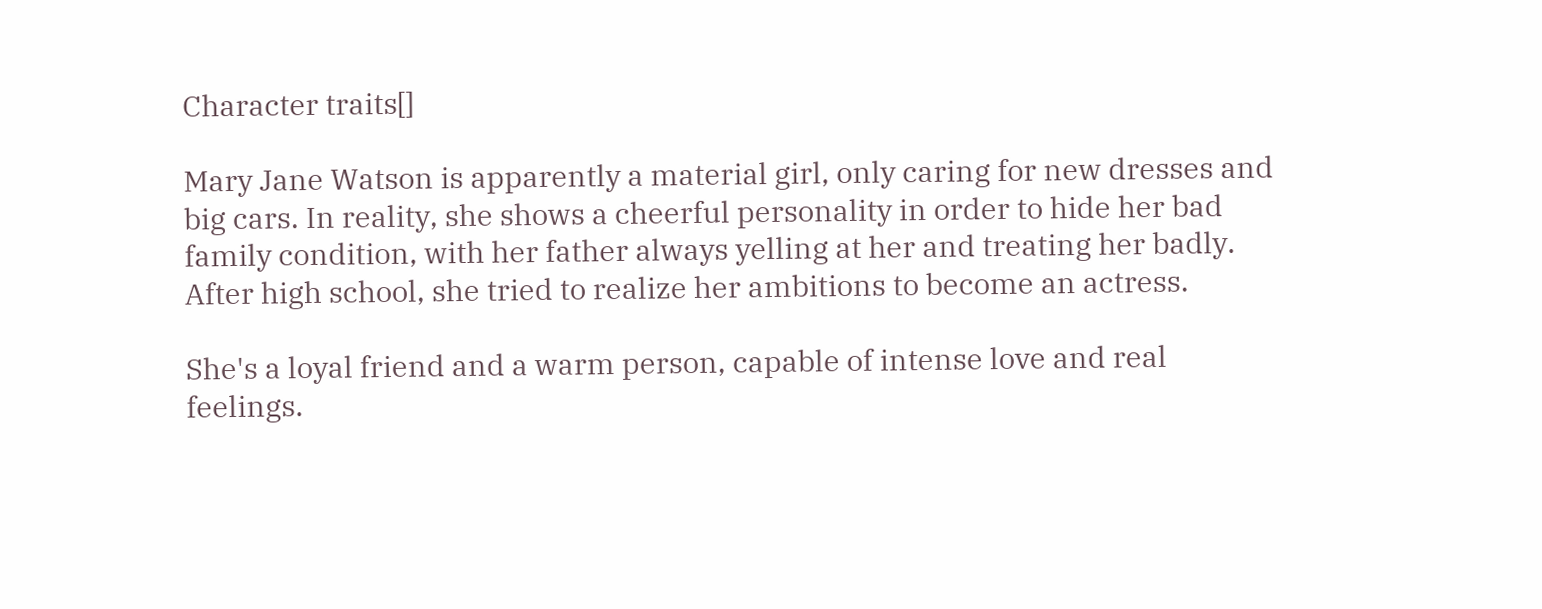Character traits[]

Mary Jane Watson is apparently a material girl, only caring for new dresses and big cars. In reality, she shows a cheerful personality in order to hide her bad family condition, with her father always yelling at her and treating her badly. After high school, she tried to realize her ambitions to become an actress.

She's a loyal friend and a warm person, capable of intense love and real feelings.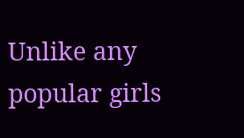Unlike any popular girls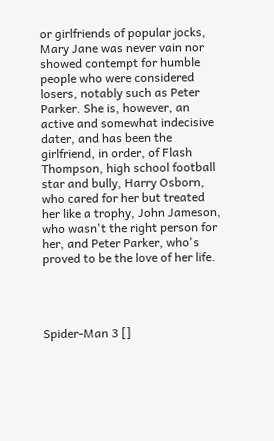or girlfriends of popular jocks, Mary Jane was never vain nor showed contempt for humble people who were considered losers, notably such as Peter Parker. She is, however, an active and somewhat indecisive dater, and has been the girlfriend, in order, of Flash Thompson, high school football star and bully, Harry Osborn, who cared for her but treated her like a trophy, John Jameson, who wasn't the right person for her, and Peter Parker, who's proved to be the love of her life.




Spider-Man 3 []